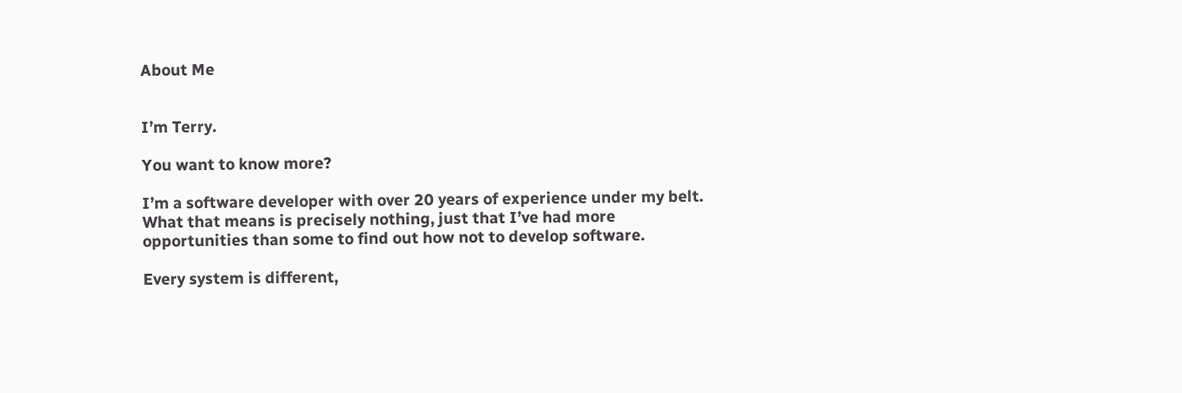About Me


I’m Terry.

You want to know more?

I’m a software developer with over 20 years of experience under my belt. What that means is precisely nothing, just that I’ve had more opportunities than some to find out how not to develop software.

Every system is different,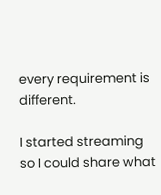every requirement is different.

I started streaming so I could share what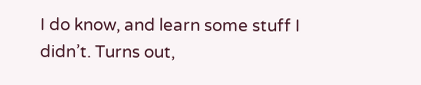I do know, and learn some stuff I didn’t. Turns out,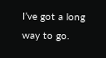I’ve got a long way to go.